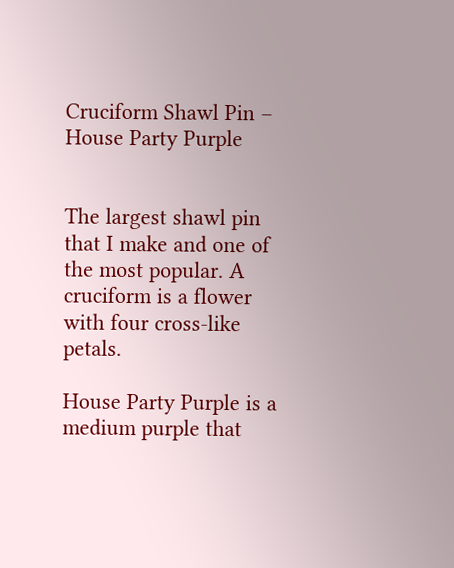Cruciform Shawl Pin – House Party Purple


The largest shawl pin that I make and one of the most popular. A cruciform is a flower with four cross-like petals.

House Party Purple is a medium purple that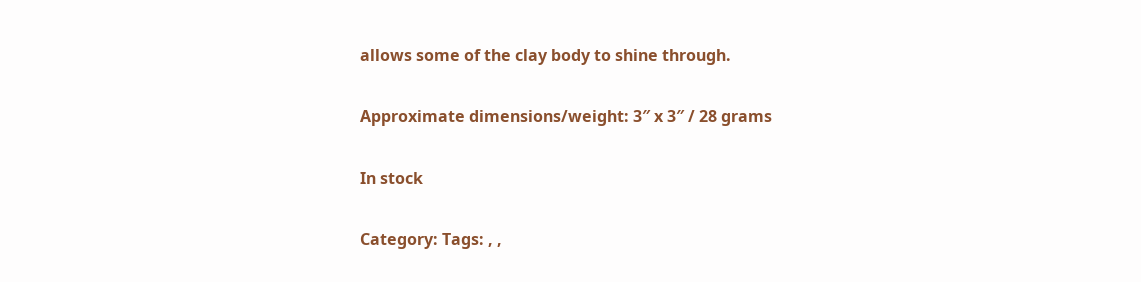allows some of the clay body to shine through.

Approximate dimensions/weight: 3″ x 3″ / 28 grams

In stock

Category: Tags: , ,